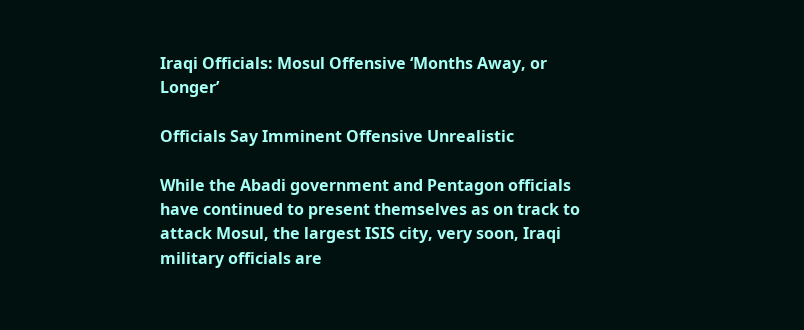Iraqi Officials: Mosul Offensive ‘Months Away, or Longer’

Officials Say Imminent Offensive Unrealistic

While the Abadi government and Pentagon officials have continued to present themselves as on track to attack Mosul, the largest ISIS city, very soon, Iraqi military officials are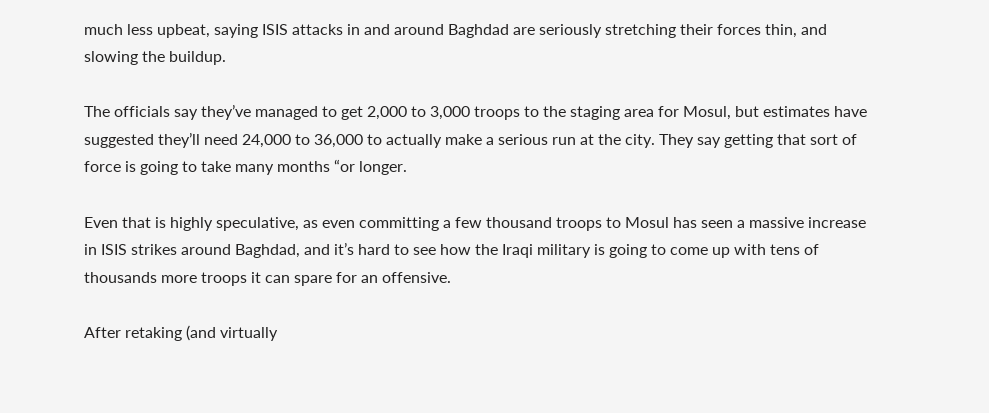much less upbeat, saying ISIS attacks in and around Baghdad are seriously stretching their forces thin, and slowing the buildup.

The officials say they’ve managed to get 2,000 to 3,000 troops to the staging area for Mosul, but estimates have suggested they’ll need 24,000 to 36,000 to actually make a serious run at the city. They say getting that sort of force is going to take many months “or longer.

Even that is highly speculative, as even committing a few thousand troops to Mosul has seen a massive increase in ISIS strikes around Baghdad, and it’s hard to see how the Iraqi military is going to come up with tens of thousands more troops it can spare for an offensive.

After retaking (and virtually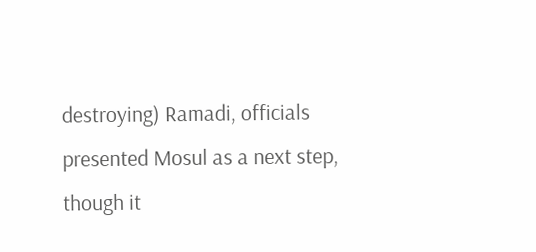destroying) Ramadi, officials presented Mosul as a next step, though it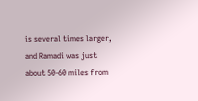is several times larger, and Ramadi was just about 50-60 miles from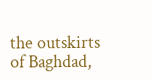the outskirts of Baghdad,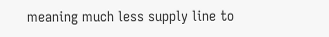meaning much less supply line to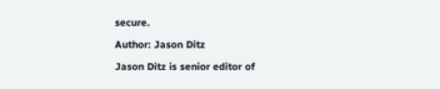secure.

Author: Jason Ditz

Jason Ditz is senior editor of